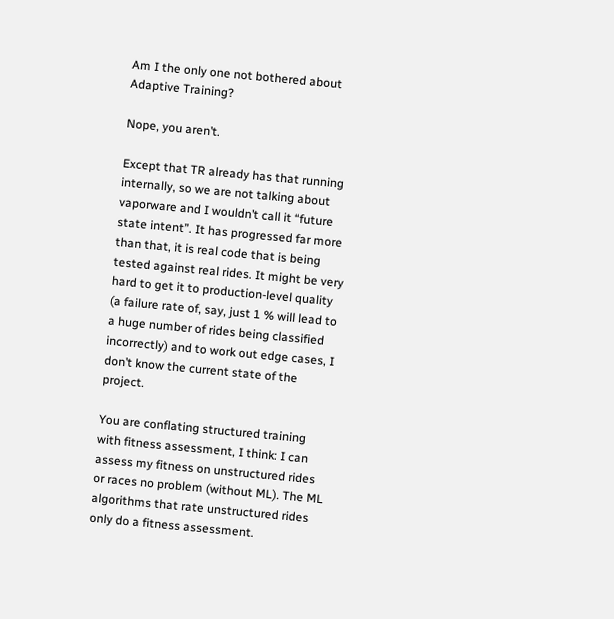Am I the only one not bothered about Adaptive Training?

Nope, you aren’t.

Except that TR already has that running internally, so we are not talking about vaporware and I wouldn’t call it “future state intent”. It has progressed far more than that, it is real code that is being tested against real rides. It might be very hard to get it to production-level quality (a failure rate of, say, just 1 % will lead to a huge number of rides being classified incorrectly) and to work out edge cases, I don’t know the current state of the project.

You are conflating structured training with fitness assessment, I think: I can assess my fitness on unstructured rides or races no problem (without ML). The ML algorithms that rate unstructured rides only do a fitness assessment.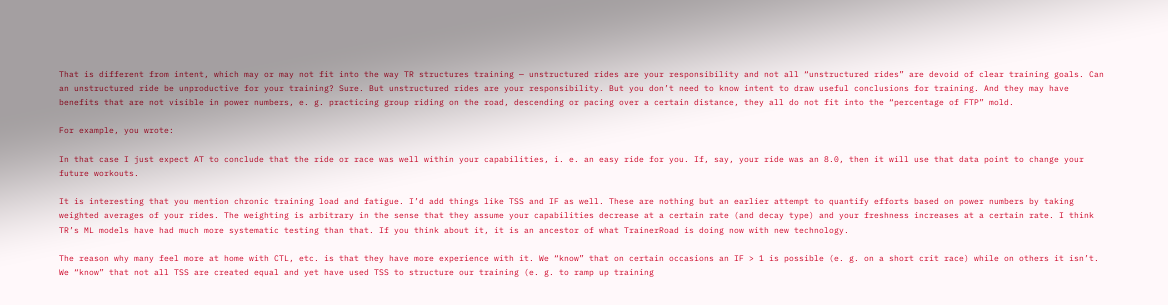That is different from intent, which may or may not fit into the way TR structures training — unstructured rides are your responsibility and not all “unstructured rides” are devoid of clear training goals. Can an unstructured ride be unproductive for your training? Sure. But unstructured rides are your responsibility. But you don’t need to know intent to draw useful conclusions for training. And they may have benefits that are not visible in power numbers, e. g. practicing group riding on the road, descending or pacing over a certain distance, they all do not fit into the “percentage of FTP” mold.

For example, you wrote:

In that case I just expect AT to conclude that the ride or race was well within your capabilities, i. e. an easy ride for you. If, say, your ride was an 8.0, then it will use that data point to change your future workouts.

It is interesting that you mention chronic training load and fatigue. I’d add things like TSS and IF as well. These are nothing but an earlier attempt to quantify efforts based on power numbers by taking weighted averages of your rides. The weighting is arbitrary in the sense that they assume your capabilities decrease at a certain rate (and decay type) and your freshness increases at a certain rate. I think TR’s ML models have had much more systematic testing than that. If you think about it, it is an ancestor of what TrainerRoad is doing now with new technology.

The reason why many feel more at home with CTL, etc. is that they have more experience with it. We “know” that on certain occasions an IF > 1 is possible (e. g. on a short crit race) while on others it isn’t. We “know” that not all TSS are created equal and yet have used TSS to structure our training (e. g. to ramp up training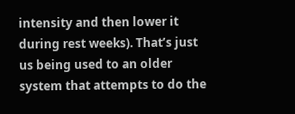intensity and then lower it during rest weeks). That’s just us being used to an older system that attempts to do the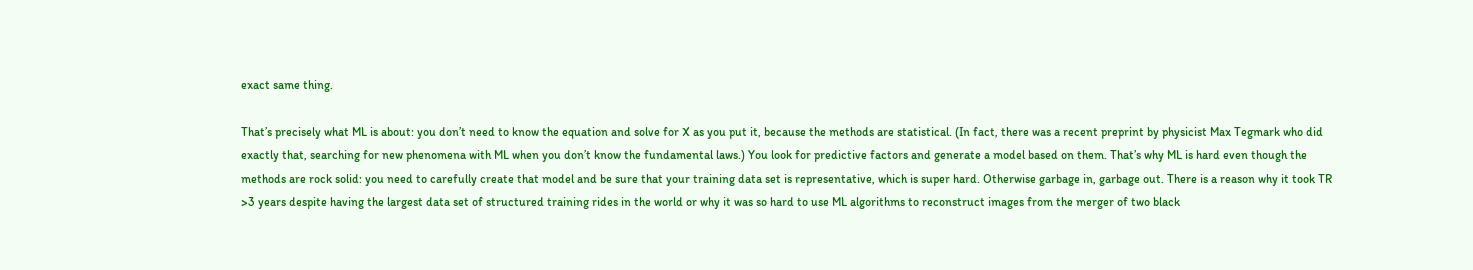exact same thing.

That’s precisely what ML is about: you don’t need to know the equation and solve for X as you put it, because the methods are statistical. (In fact, there was a recent preprint by physicist Max Tegmark who did exactly that, searching for new phenomena with ML when you don’t know the fundamental laws.) You look for predictive factors and generate a model based on them. That’s why ML is hard even though the methods are rock solid: you need to carefully create that model and be sure that your training data set is representative, which is super hard. Otherwise garbage in, garbage out. There is a reason why it took TR >3 years despite having the largest data set of structured training rides in the world or why it was so hard to use ML algorithms to reconstruct images from the merger of two black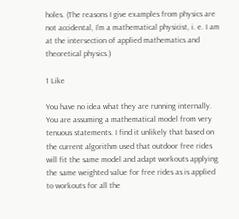holes. (The reasons I give examples from physics are not accidental, I’m a mathematical physicist, i. e. I am at the intersection of applied mathematics and theoretical physics.)

1 Like

You have no idea what they are running internally. You are assuming a mathematical model from very tenuous statements. I find it unlikely that based on the current algorithm used that outdoor free rides will fit the same model and adapt workouts applying the same weighted value for free rides as is applied to workouts for all the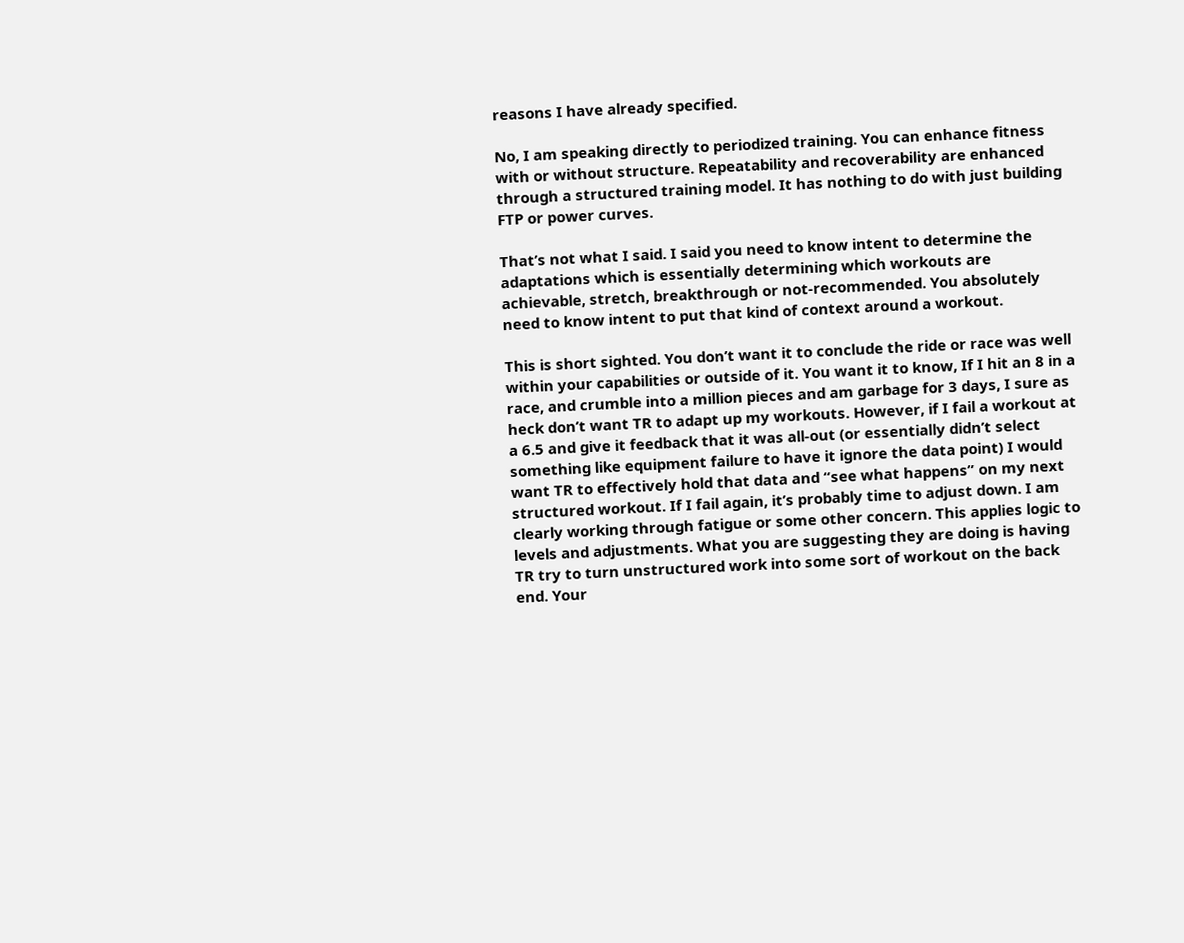reasons I have already specified.

No, I am speaking directly to periodized training. You can enhance fitness with or without structure. Repeatability and recoverability are enhanced through a structured training model. It has nothing to do with just building FTP or power curves.

That’s not what I said. I said you need to know intent to determine the adaptations which is essentially determining which workouts are achievable, stretch, breakthrough or not-recommended. You absolutely need to know intent to put that kind of context around a workout.

This is short sighted. You don’t want it to conclude the ride or race was well within your capabilities or outside of it. You want it to know, If I hit an 8 in a race, and crumble into a million pieces and am garbage for 3 days, I sure as heck don’t want TR to adapt up my workouts. However, if I fail a workout at a 6.5 and give it feedback that it was all-out (or essentially didn’t select something like equipment failure to have it ignore the data point) I would want TR to effectively hold that data and “see what happens” on my next structured workout. If I fail again, it’s probably time to adjust down. I am clearly working through fatigue or some other concern. This applies logic to levels and adjustments. What you are suggesting they are doing is having TR try to turn unstructured work into some sort of workout on the back end. Your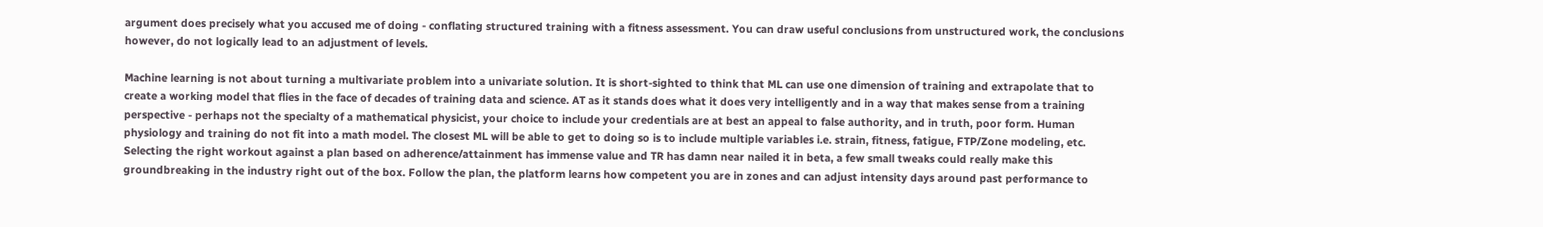argument does precisely what you accused me of doing - conflating structured training with a fitness assessment. You can draw useful conclusions from unstructured work, the conclusions however, do not logically lead to an adjustment of levels.

Machine learning is not about turning a multivariate problem into a univariate solution. It is short-sighted to think that ML can use one dimension of training and extrapolate that to create a working model that flies in the face of decades of training data and science. AT as it stands does what it does very intelligently and in a way that makes sense from a training perspective - perhaps not the specialty of a mathematical physicist, your choice to include your credentials are at best an appeal to false authority, and in truth, poor form. Human physiology and training do not fit into a math model. The closest ML will be able to get to doing so is to include multiple variables i.e. strain, fitness, fatigue, FTP/Zone modeling, etc. Selecting the right workout against a plan based on adherence/attainment has immense value and TR has damn near nailed it in beta, a few small tweaks could really make this groundbreaking in the industry right out of the box. Follow the plan, the platform learns how competent you are in zones and can adjust intensity days around past performance to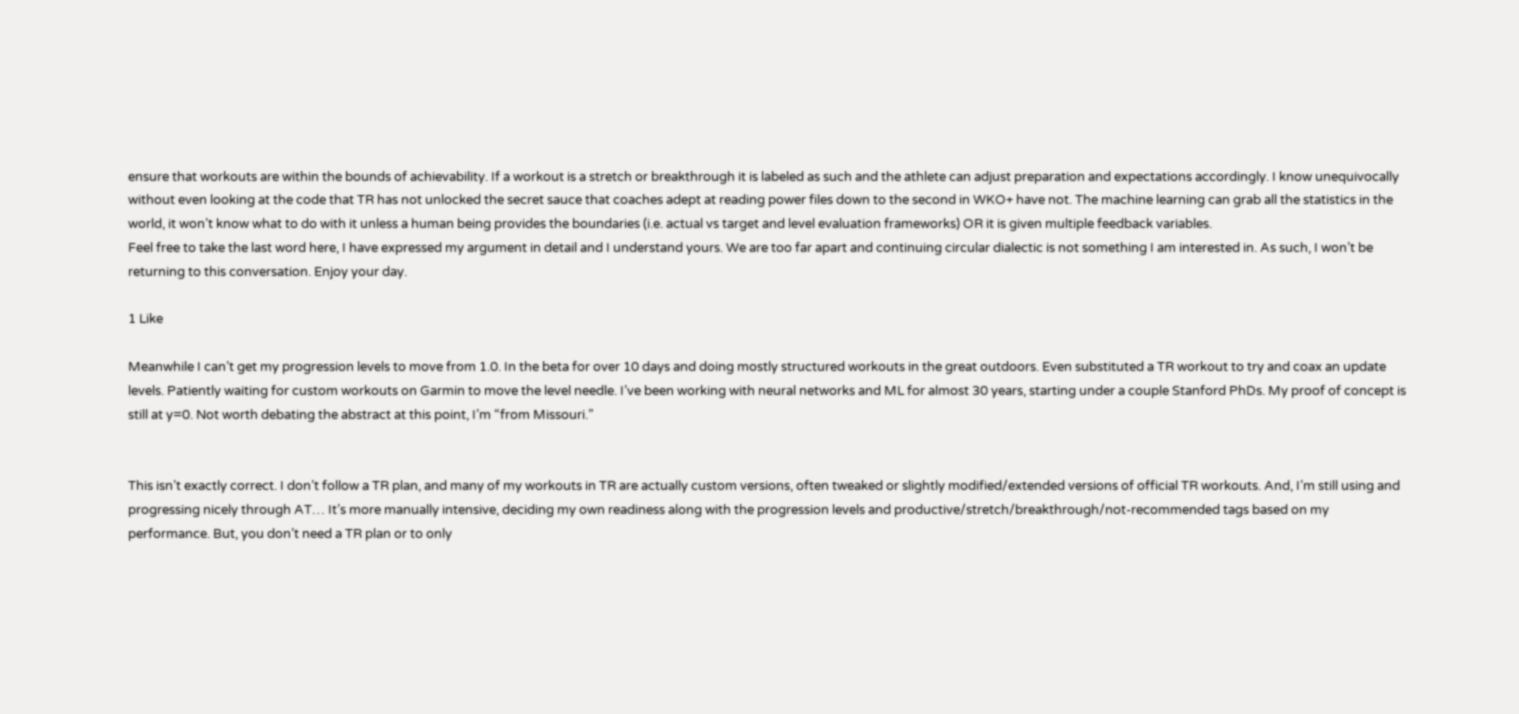ensure that workouts are within the bounds of achievability. If a workout is a stretch or breakthrough it is labeled as such and the athlete can adjust preparation and expectations accordingly. I know unequivocally without even looking at the code that TR has not unlocked the secret sauce that coaches adept at reading power files down to the second in WKO+ have not. The machine learning can grab all the statistics in the world, it won’t know what to do with it unless a human being provides the boundaries (i.e. actual vs target and level evaluation frameworks) OR it is given multiple feedback variables.
Feel free to take the last word here, I have expressed my argument in detail and I understand yours. We are too far apart and continuing circular dialectic is not something I am interested in. As such, I won’t be returning to this conversation. Enjoy your day.

1 Like

Meanwhile I can’t get my progression levels to move from 1.0. In the beta for over 10 days and doing mostly structured workouts in the great outdoors. Even substituted a TR workout to try and coax an update levels. Patiently waiting for custom workouts on Garmin to move the level needle. I’ve been working with neural networks and ML for almost 30 years, starting under a couple Stanford PhDs. My proof of concept is still at y=0. Not worth debating the abstract at this point, I’m “from Missouri.”


This isn’t exactly correct. I don’t follow a TR plan, and many of my workouts in TR are actually custom versions, often tweaked or slightly modified/extended versions of official TR workouts. And, I’m still using and progressing nicely through AT… It’s more manually intensive, deciding my own readiness along with the progression levels and productive/stretch/breakthrough/not-recommended tags based on my performance. But, you don’t need a TR plan or to only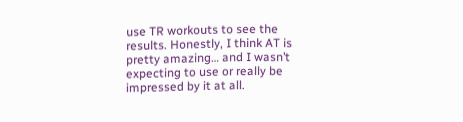use TR workouts to see the results. Honestly, I think AT is pretty amazing… and I wasn’t expecting to use or really be impressed by it at all.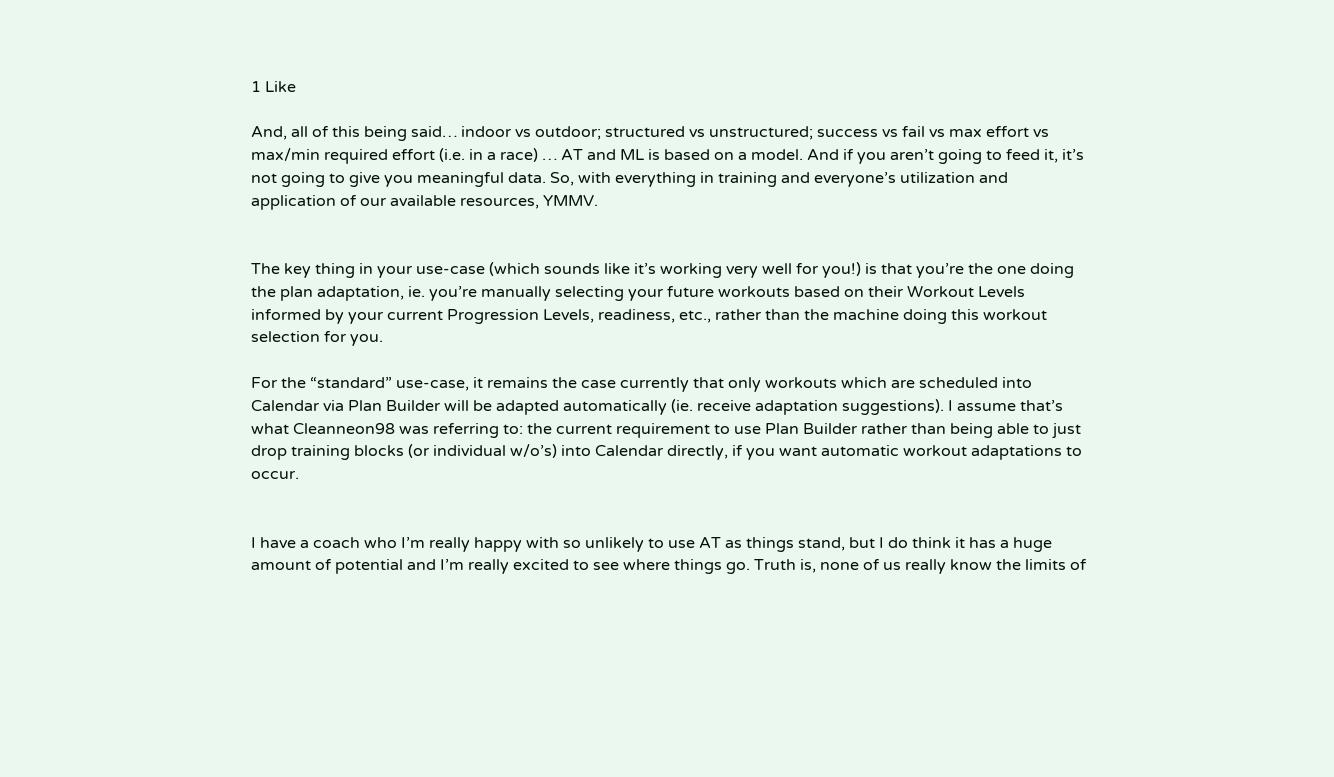1 Like

And, all of this being said… indoor vs outdoor; structured vs unstructured; success vs fail vs max effort vs max/min required effort (i.e. in a race) … AT and ML is based on a model. And if you aren’t going to feed it, it’s not going to give you meaningful data. So, with everything in training and everyone’s utilization and application of our available resources, YMMV.


The key thing in your use-case (which sounds like it’s working very well for you!) is that you’re the one doing the plan adaptation, ie. you’re manually selecting your future workouts based on their Workout Levels informed by your current Progression Levels, readiness, etc., rather than the machine doing this workout selection for you.

For the “standard” use-case, it remains the case currently that only workouts which are scheduled into Calendar via Plan Builder will be adapted automatically (ie. receive adaptation suggestions). I assume that’s what Cleanneon98 was referring to: the current requirement to use Plan Builder rather than being able to just drop training blocks (or individual w/o’s) into Calendar directly, if you want automatic workout adaptations to occur.


I have a coach who I’m really happy with so unlikely to use AT as things stand, but I do think it has a huge amount of potential and I’m really excited to see where things go. Truth is, none of us really know the limits of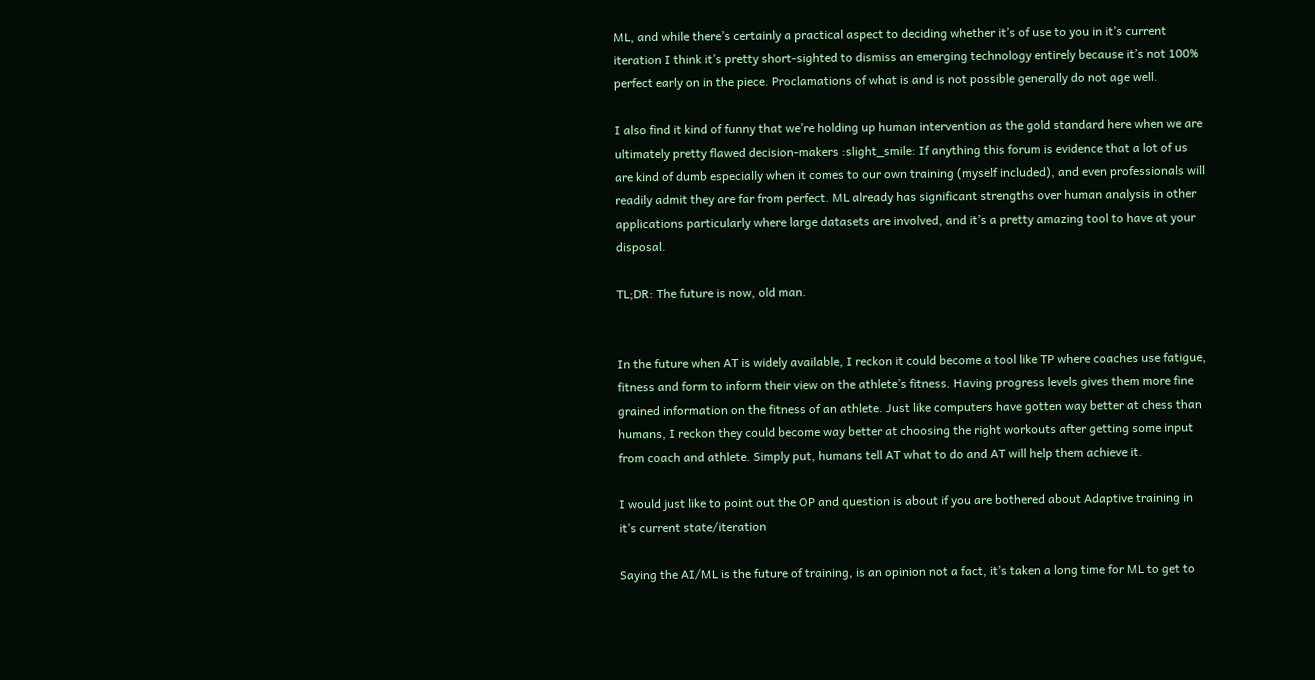ML, and while there’s certainly a practical aspect to deciding whether it’s of use to you in it’s current iteration I think it’s pretty short-sighted to dismiss an emerging technology entirely because it’s not 100% perfect early on in the piece. Proclamations of what is and is not possible generally do not age well.

I also find it kind of funny that we’re holding up human intervention as the gold standard here when we are ultimately pretty flawed decision-makers :slight_smile: If anything this forum is evidence that a lot of us are kind of dumb especially when it comes to our own training (myself included), and even professionals will readily admit they are far from perfect. ML already has significant strengths over human analysis in other applications particularly where large datasets are involved, and it’s a pretty amazing tool to have at your disposal.

TL;DR: The future is now, old man.


In the future when AT is widely available, I reckon it could become a tool like TP where coaches use fatigue, fitness and form to inform their view on the athlete’s fitness. Having progress levels gives them more fine grained information on the fitness of an athlete. Just like computers have gotten way better at chess than humans, I reckon they could become way better at choosing the right workouts after getting some input from coach and athlete. Simply put, humans tell AT what to do and AT will help them achieve it.

I would just like to point out the OP and question is about if you are bothered about Adaptive training in it’s current state/iteration

Saying the AI/ML is the future of training, is an opinion not a fact, it’s taken a long time for ML to get to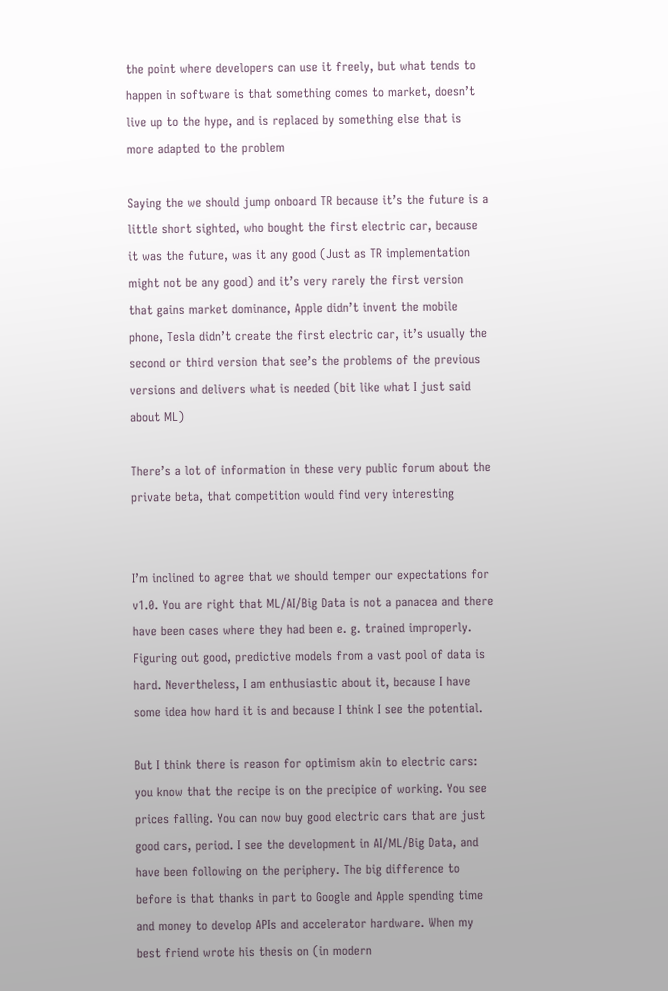the point where developers can use it freely, but what tends to happen in software is that something comes to market, doesn’t live up to the hype, and is replaced by something else that is more adapted to the problem

Saying the we should jump onboard TR because it’s the future is a little short sighted, who bought the first electric car, because it was the future, was it any good (Just as TR implementation might not be any good) and it’s very rarely the first version that gains market dominance, Apple didn’t invent the mobile phone, Tesla didn’t create the first electric car, it’s usually the second or third version that see’s the problems of the previous versions and delivers what is needed (bit like what I just said about ML)

There’s a lot of information in these very public forum about the private beta, that competition would find very interesting


I’m inclined to agree that we should temper our expectations for v1.0. You are right that ML/AI/Big Data is not a panacea and there have been cases where they had been e. g. trained improperly. Figuring out good, predictive models from a vast pool of data is hard. Nevertheless, I am enthusiastic about it, because I have some idea how hard it is and because I think I see the potential.

But I think there is reason for optimism akin to electric cars: you know that the recipe is on the precipice of working. You see prices falling. You can now buy good electric cars that are just good cars, period. I see the development in AI/ML/Big Data, and have been following on the periphery. The big difference to before is that thanks in part to Google and Apple spending time and money to develop APIs and accelerator hardware. When my best friend wrote his thesis on (in modern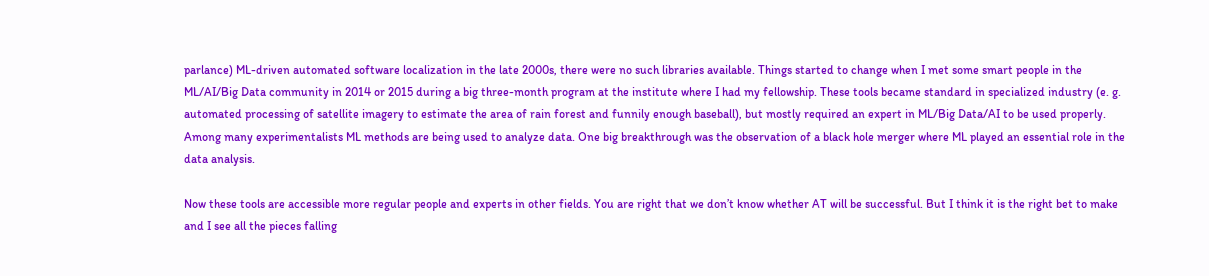parlance) ML-driven automated software localization in the late 2000s, there were no such libraries available. Things started to change when I met some smart people in the ML/AI/Big Data community in 2014 or 2015 during a big three-month program at the institute where I had my fellowship. These tools became standard in specialized industry (e. g. automated processing of satellite imagery to estimate the area of rain forest and funnily enough baseball), but mostly required an expert in ML/Big Data/AI to be used properly. Among many experimentalists ML methods are being used to analyze data. One big breakthrough was the observation of a black hole merger where ML played an essential role in the data analysis.

Now these tools are accessible more regular people and experts in other fields. You are right that we don’t know whether AT will be successful. But I think it is the right bet to make and I see all the pieces falling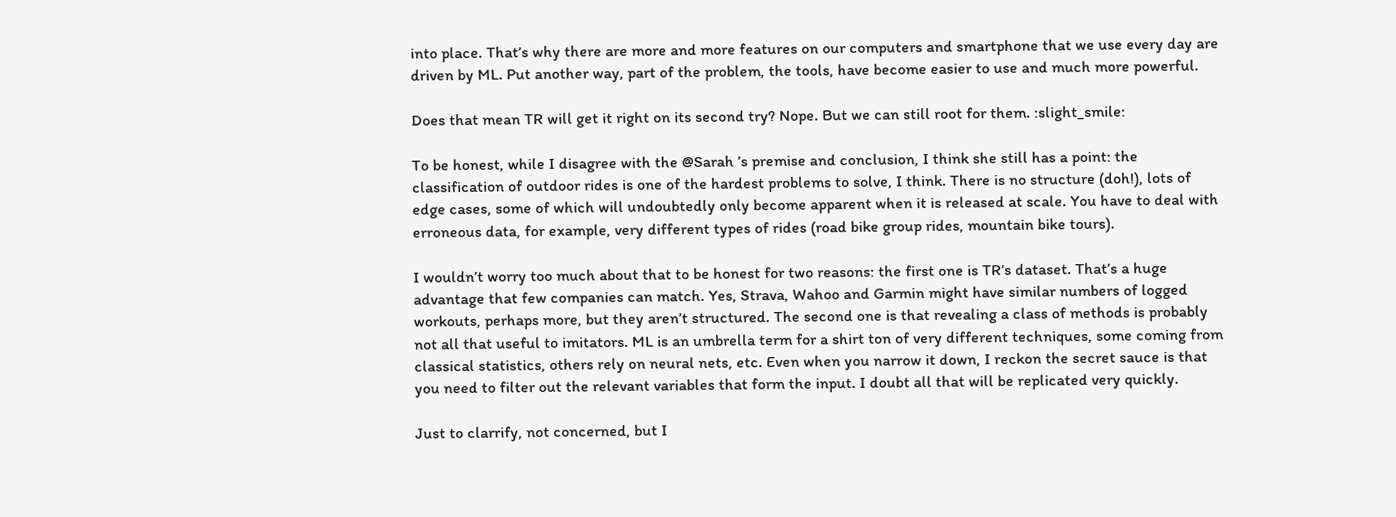into place. That’s why there are more and more features on our computers and smartphone that we use every day are driven by ML. Put another way, part of the problem, the tools, have become easier to use and much more powerful.

Does that mean TR will get it right on its second try? Nope. But we can still root for them. :slight_smile:

To be honest, while I disagree with the @Sarah ’s premise and conclusion, I think she still has a point: the classification of outdoor rides is one of the hardest problems to solve, I think. There is no structure (doh!), lots of edge cases, some of which will undoubtedly only become apparent when it is released at scale. You have to deal with erroneous data, for example, very different types of rides (road bike group rides, mountain bike tours).

I wouldn’t worry too much about that to be honest for two reasons: the first one is TR’s dataset. That’s a huge advantage that few companies can match. Yes, Strava, Wahoo and Garmin might have similar numbers of logged workouts, perhaps more, but they aren’t structured. The second one is that revealing a class of methods is probably not all that useful to imitators. ML is an umbrella term for a shirt ton of very different techniques, some coming from classical statistics, others rely on neural nets, etc. Even when you narrow it down, I reckon the secret sauce is that you need to filter out the relevant variables that form the input. I doubt all that will be replicated very quickly.

Just to clarrify, not concerned, but I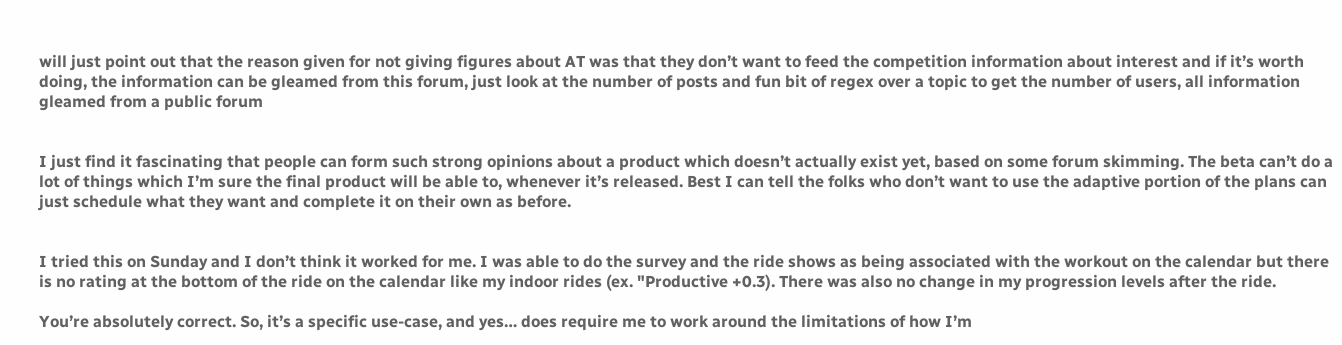will just point out that the reason given for not giving figures about AT was that they don’t want to feed the competition information about interest and if it’s worth doing, the information can be gleamed from this forum, just look at the number of posts and fun bit of regex over a topic to get the number of users, all information gleamed from a public forum


I just find it fascinating that people can form such strong opinions about a product which doesn’t actually exist yet, based on some forum skimming. The beta can’t do a lot of things which I’m sure the final product will be able to, whenever it’s released. Best I can tell the folks who don’t want to use the adaptive portion of the plans can just schedule what they want and complete it on their own as before.


I tried this on Sunday and I don’t think it worked for me. I was able to do the survey and the ride shows as being associated with the workout on the calendar but there is no rating at the bottom of the ride on the calendar like my indoor rides (ex. "Productive +0.3). There was also no change in my progression levels after the ride.

You’re absolutely correct. So, it’s a specific use-case, and yes… does require me to work around the limitations of how I’m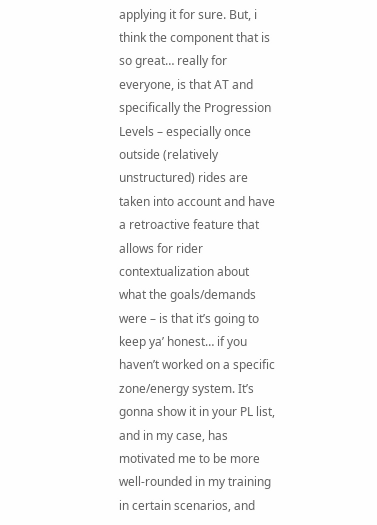applying it for sure. But, i think the component that is so great… really for everyone, is that AT and specifically the Progression Levels – especially once outside (relatively unstructured) rides are taken into account and have a retroactive feature that allows for rider contextualization about what the goals/demands were – is that it’s going to keep ya’ honest… if you haven’t worked on a specific zone/energy system. It’s gonna show it in your PL list, and in my case, has motivated me to be more well-rounded in my training in certain scenarios, and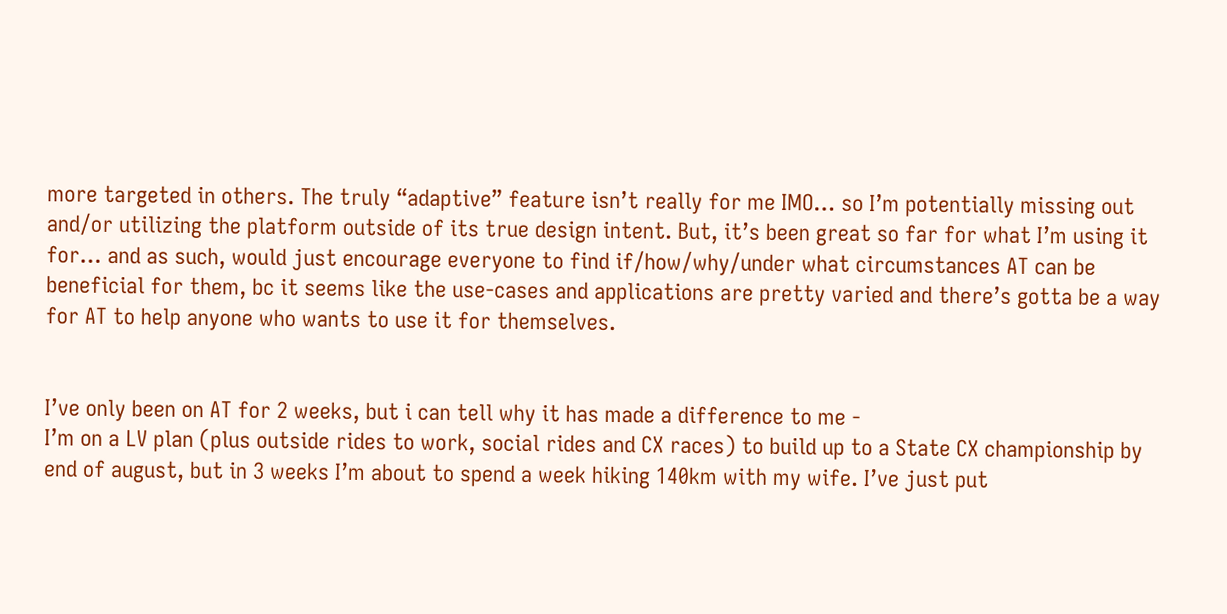more targeted in others. The truly “adaptive” feature isn’t really for me IMO… so I’m potentially missing out and/or utilizing the platform outside of its true design intent. But, it’s been great so far for what I’m using it for… and as such, would just encourage everyone to find if/how/why/under what circumstances AT can be beneficial for them, bc it seems like the use-cases and applications are pretty varied and there’s gotta be a way for AT to help anyone who wants to use it for themselves.


I’ve only been on AT for 2 weeks, but i can tell why it has made a difference to me -
I’m on a LV plan (plus outside rides to work, social rides and CX races) to build up to a State CX championship by end of august, but in 3 weeks I’m about to spend a week hiking 140km with my wife. I’ve just put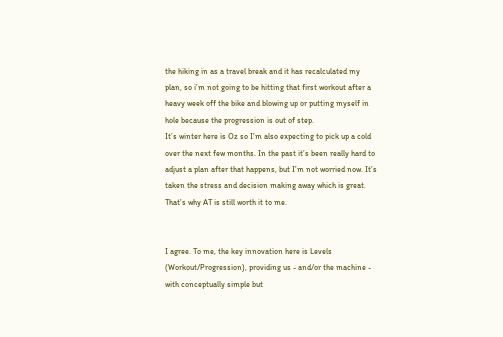the hiking in as a travel break and it has recalculated my plan, so i’m not going to be hitting that first workout after a heavy week off the bike and blowing up or putting myself in hole because the progression is out of step.
It’s winter here is Oz so I’m also expecting to pick up a cold over the next few months. In the past it’s been really hard to adjust a plan after that happens, but I’m not worried now. It’s taken the stress and decision making away which is great.
That’s why AT is still worth it to me.


I agree. To me, the key innovation here is Levels (Workout/Progression), providing us - and/or the machine - with conceptually simple but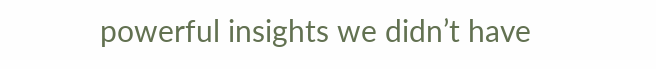powerful insights we didn’t have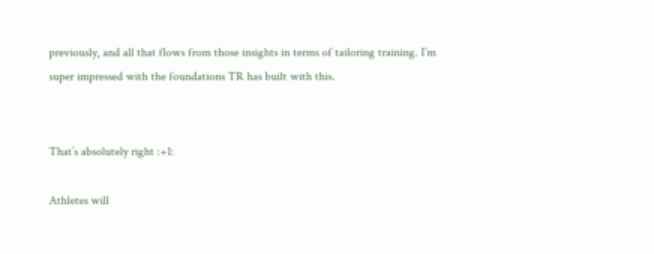previously, and all that flows from those insights in terms of tailoring training. I’m super impressed with the foundations TR has built with this.


That’s absolutely right :+1:

Athletes will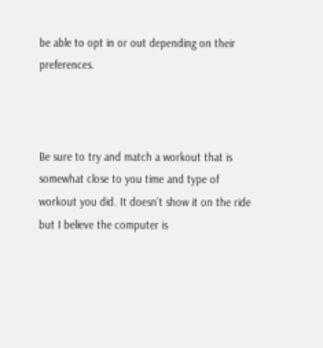be able to opt in or out depending on their preferences.



Be sure to try and match a workout that is somewhat close to you time and type of workout you did. It doesn’t show it on the ride but I believe the computer is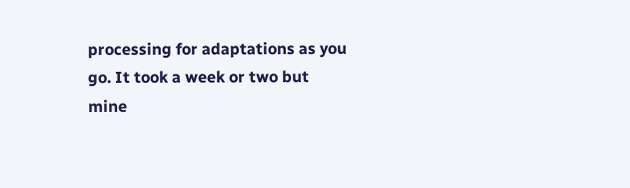processing for adaptations as you go. It took a week or two but mine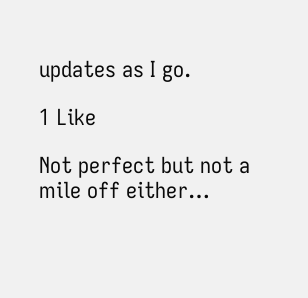updates as I go.

1 Like

Not perfect but not a mile off either…